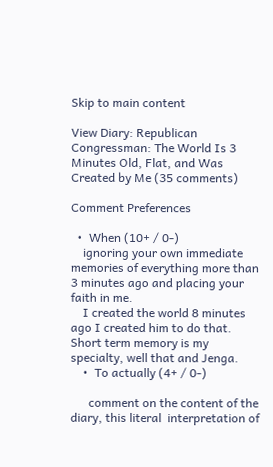Skip to main content

View Diary: Republican Congressman: The World Is 3 Minutes Old, Flat, and Was Created by Me (35 comments)

Comment Preferences

  •  When (10+ / 0-)
    ignoring your own immediate memories of everything more than 3 minutes ago and placing your faith in me.
    I created the world 8 minutes ago I created him to do that.  Short term memory is my specialty, well that and Jenga.
    •  To actually (4+ / 0-)

      comment on the content of the diary, this literal  interpretation of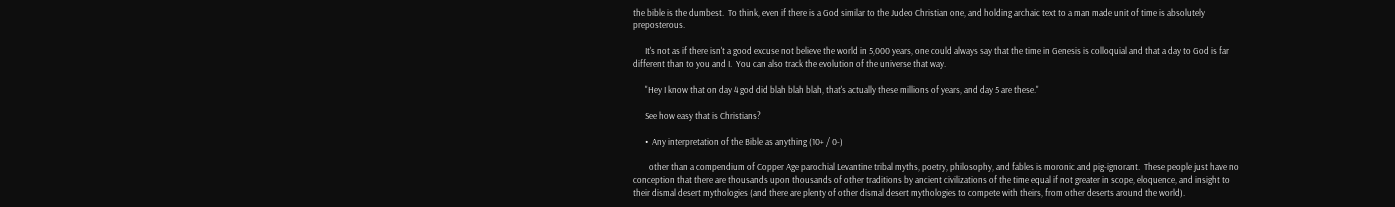the bible is the dumbest.  To think, even if there is a God similar to the Judeo Christian one, and holding archaic text to a man made unit of time is absolutely preposterous.

      It's not as if there isn't a good excuse not believe the world in 5,000 years, one could always say that the time in Genesis is colloquial and that a day to God is far different than to you and I.  You can also track the evolution of the universe that way.

      "Hey I know that on day 4 god did blah blah blah, that's actually these millions of years, and day 5 are these."

      See how easy that is Christians?

      •  Any interpretation of the Bible as anything (10+ / 0-)

        other than a compendium of Copper Age parochial Levantine tribal myths, poetry, philosophy, and fables is moronic and pig-ignorant.  These people just have no conception that there are thousands upon thousands of other traditions by ancient civilizations of the time equal if not greater in scope, eloquence, and insight to their dismal desert mythologies (and there are plenty of other dismal desert mythologies to compete with theirs, from other deserts around the world).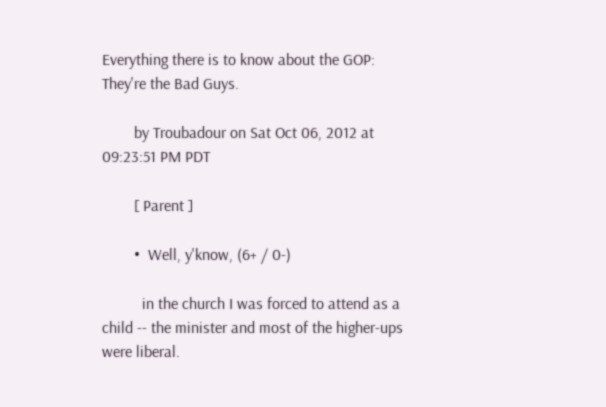Everything there is to know about the GOP: They're the Bad Guys.

        by Troubadour on Sat Oct 06, 2012 at 09:23:51 PM PDT

        [ Parent ]

        •  Well, y'know, (6+ / 0-)

          in the church I was forced to attend as a child -- the minister and most of the higher-ups were liberal.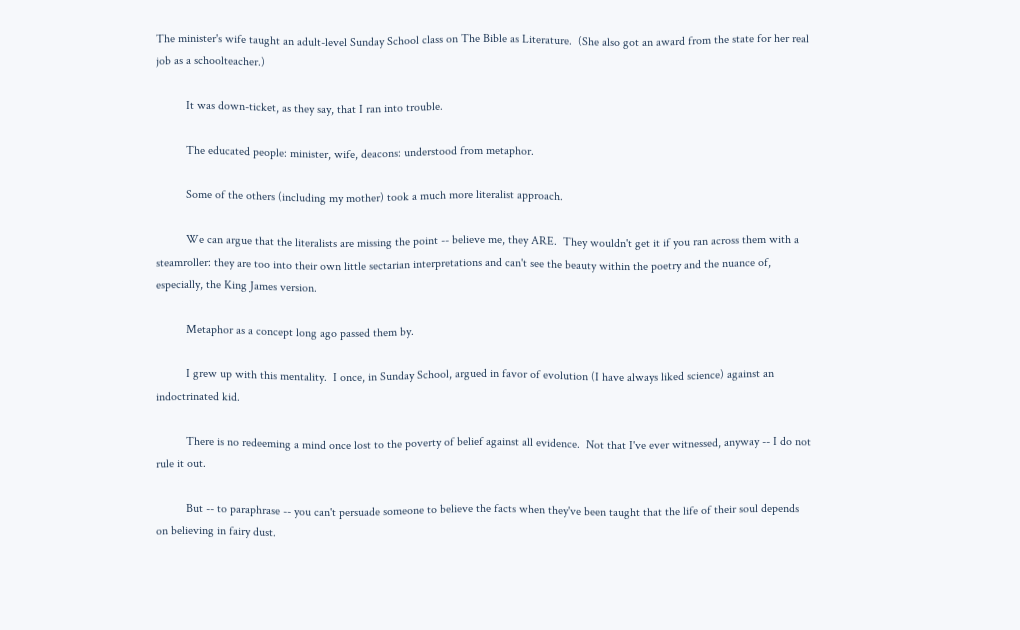The minister's wife taught an adult-level Sunday School class on The Bible as Literature.  (She also got an award from the state for her real job as a schoolteacher.)

          It was down-ticket, as they say, that I ran into trouble.

          The educated people: minister, wife, deacons: understood from metaphor.

          Some of the others (including my mother) took a much more literalist approach.

          We can argue that the literalists are missing the point -- believe me, they ARE.  They wouldn't get it if you ran across them with a steamroller: they are too into their own little sectarian interpretations and can't see the beauty within the poetry and the nuance of, especially, the King James version.

          Metaphor as a concept long ago passed them by.

          I grew up with this mentality.  I once, in Sunday School, argued in favor of evolution (I have always liked science) against an indoctrinated kid.

          There is no redeeming a mind once lost to the poverty of belief against all evidence.  Not that I've ever witnessed, anyway -- I do not rule it out.

          But -- to paraphrase -- you can't persuade someone to believe the facts when they've been taught that the life of their soul depends on believing in fairy dust.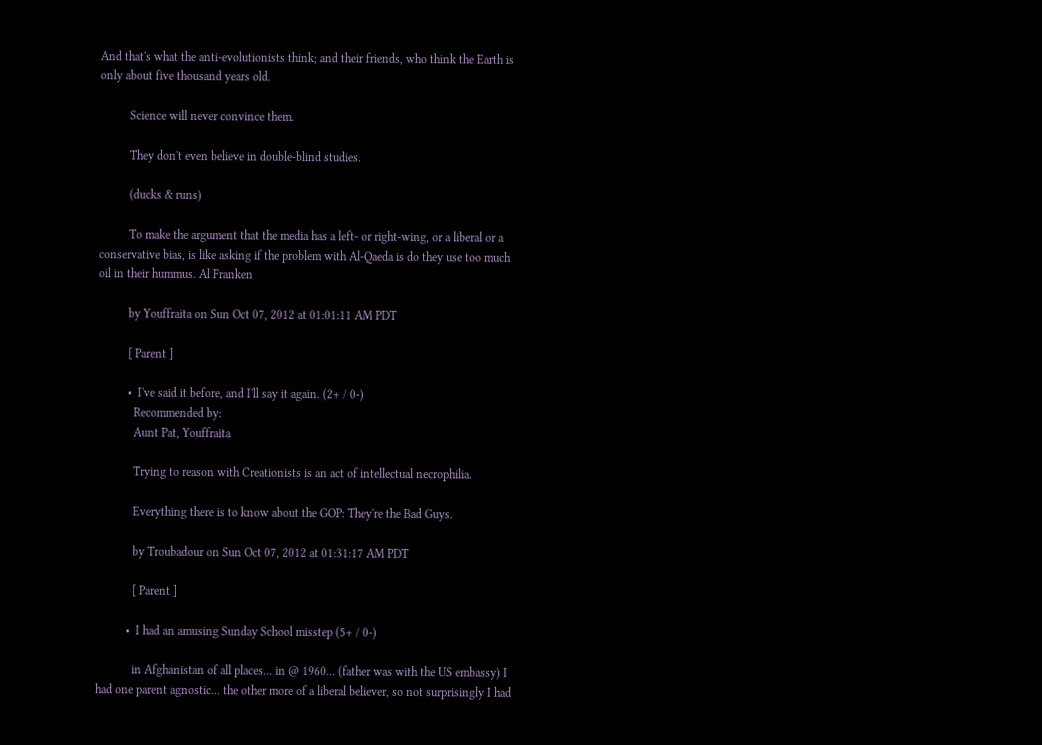And that's what the anti-evolutionists think; and their friends, who think the Earth is only about five thousand years old.

          Science will never convince them.

          They don't even believe in double-blind studies.

          (ducks & runs)

          To make the argument that the media has a left- or right-wing, or a liberal or a conservative bias, is like asking if the problem with Al-Qaeda is do they use too much oil in their hummus. Al Franken

          by Youffraita on Sun Oct 07, 2012 at 01:01:11 AM PDT

          [ Parent ]

          •  I've said it before, and I'll say it again. (2+ / 0-)
            Recommended by:
            Aunt Pat, Youffraita

            Trying to reason with Creationists is an act of intellectual necrophilia.

            Everything there is to know about the GOP: They're the Bad Guys.

            by Troubadour on Sun Oct 07, 2012 at 01:31:17 AM PDT

            [ Parent ]

          •  I had an amusing Sunday School misstep (5+ / 0-)

            in Afghanistan of all places... in @ 1960... (father was with the US embassy) I had one parent agnostic... the other more of a liberal believer, so not surprisingly I had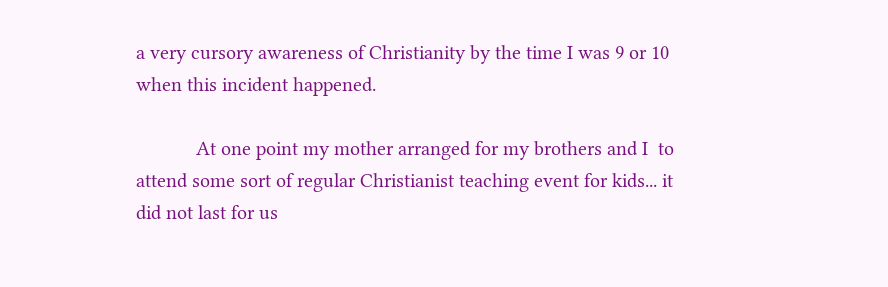a very cursory awareness of Christianity by the time I was 9 or 10 when this incident happened.

            At one point my mother arranged for my brothers and I  to attend some sort of regular Christianist teaching event for kids... it did not last for us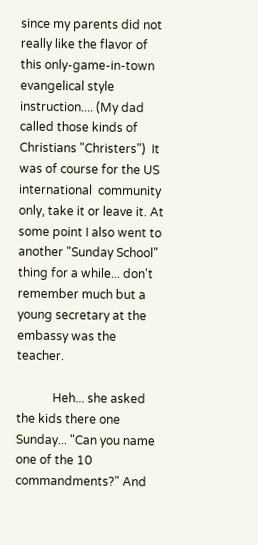since my parents did not really like the flavor of this only-game-in-town evangelical style instruction.... (My dad called those kinds of Christians "Christers")  It was of course for the US international  community only, take it or leave it. At some point I also went to another "Sunday School" thing for a while... don't remember much but a young secretary at the embassy was the teacher.

            Heh... she asked the kids there one Sunday... "Can you name one of the 10 commandments?" And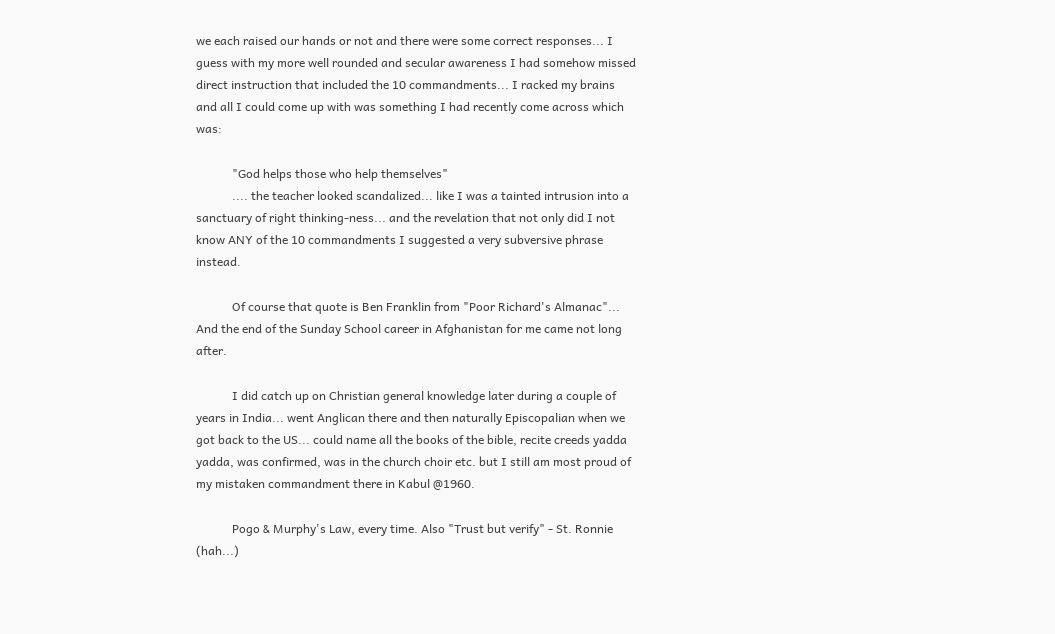we each raised our hands or not and there were some correct responses... I guess with my more well rounded and secular awareness I had somehow missed direct instruction that included the 10 commandments... I racked my brains and all I could come up with was something I had recently come across which was:

            "God helps those who help themselves"
            .... the teacher looked scandalized... like I was a tainted intrusion into a sanctuary of right thinking-ness... and the revelation that not only did I not know ANY of the 10 commandments I suggested a very subversive phrase instead.

            Of course that quote is Ben Franklin from "Poor Richard's Almanac"... And the end of the Sunday School career in Afghanistan for me came not long after.

            I did catch up on Christian general knowledge later during a couple of years in India... went Anglican there and then naturally Episcopalian when we got back to the US... could name all the books of the bible, recite creeds yadda yadda, was confirmed, was in the church choir etc. but I still am most proud of my mistaken commandment there in Kabul @1960.

            Pogo & Murphy's Law, every time. Also "Trust but verify" - St. Ronnie (hah...)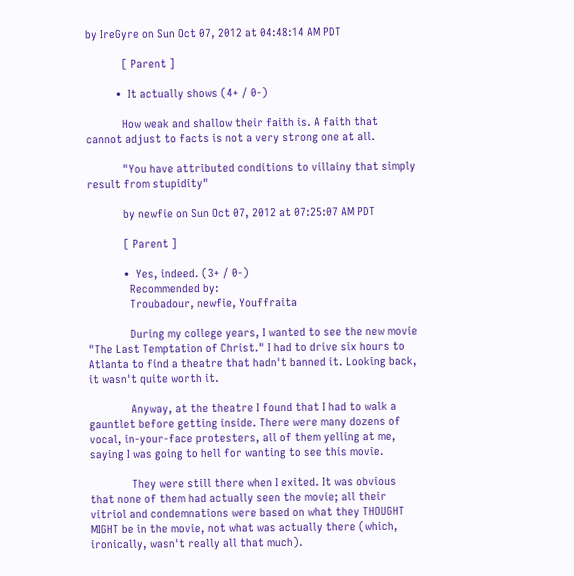by IreGyre on Sun Oct 07, 2012 at 04:48:14 AM PDT

            [ Parent ]

          •  It actually shows (4+ / 0-)

            How weak and shallow their faith is. A faith that cannot adjust to facts is not a very strong one at all.

            "You have attributed conditions to villainy that simply result from stupidity"

            by newfie on Sun Oct 07, 2012 at 07:25:07 AM PDT

            [ Parent ]

            •  Yes, indeed. (3+ / 0-)
              Recommended by:
              Troubadour, newfie, Youffraita

              During my college years, I wanted to see the new movie "The Last Temptation of Christ." I had to drive six hours to Atlanta to find a theatre that hadn't banned it. Looking back, it wasn't quite worth it.

              Anyway, at the theatre I found that I had to walk a gauntlet before getting inside. There were many dozens of vocal, in-your-face protesters, all of them yelling at me, saying I was going to hell for wanting to see this movie.

              They were still there when I exited. It was obvious that none of them had actually seen the movie; all their vitriol and condemnations were based on what they THOUGHT MIGHT be in the movie, not what was actually there (which, ironically, wasn't really all that much).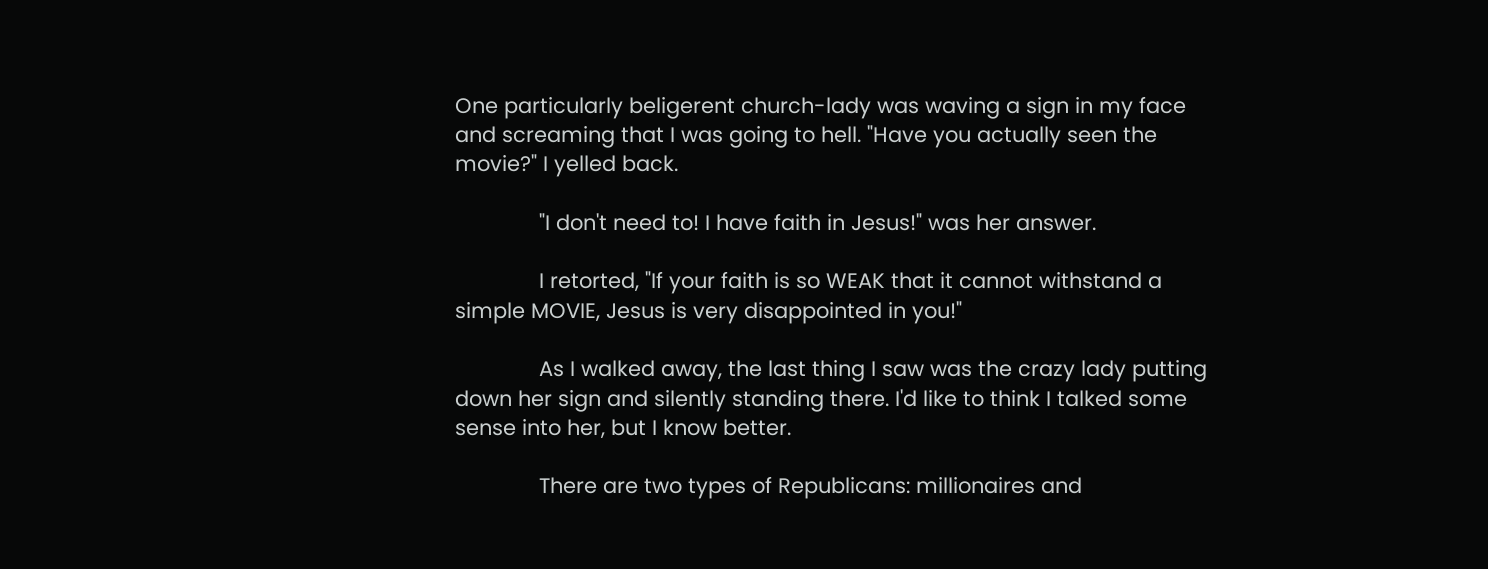One particularly beligerent church-lady was waving a sign in my face and screaming that I was going to hell. "Have you actually seen the movie?" I yelled back.

              "I don't need to! I have faith in Jesus!" was her answer.

              I retorted, "If your faith is so WEAK that it cannot withstand a simple MOVIE, Jesus is very disappointed in you!"

              As I walked away, the last thing I saw was the crazy lady putting down her sign and silently standing there. I'd like to think I talked some sense into her, but I know better.

              There are two types of Republicans: millionaires and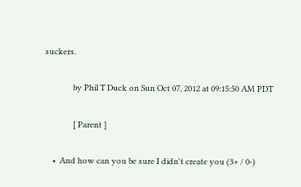suckers.

              by Phil T Duck on Sun Oct 07, 2012 at 09:15:50 AM PDT

              [ Parent ]

    •  And how can you be sure I didn't create you (3+ / 0-)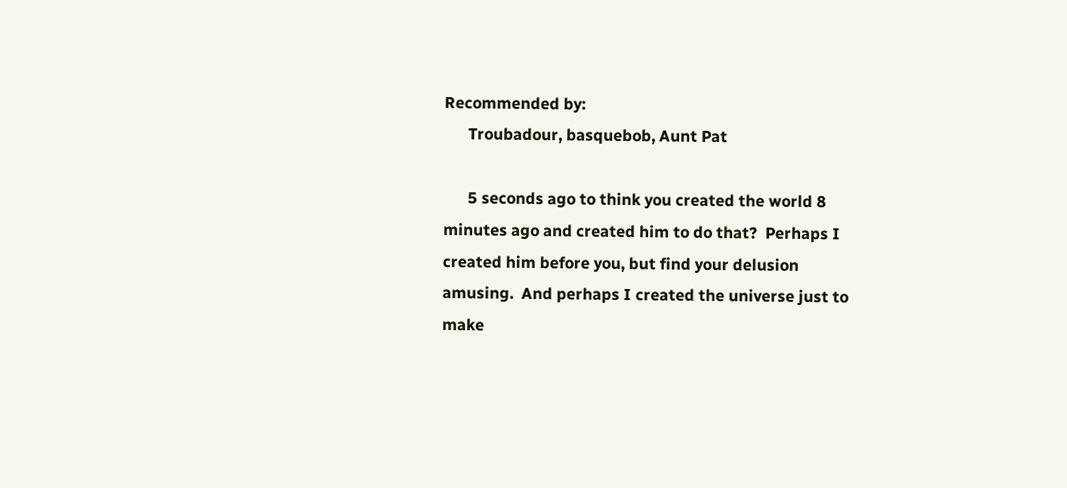Recommended by:
      Troubadour, basquebob, Aunt Pat

      5 seconds ago to think you created the world 8 minutes ago and created him to do that?  Perhaps I created him before you, but find your delusion amusing.  And perhaps I created the universe just to make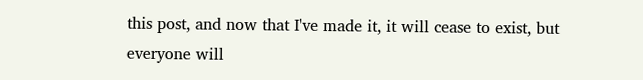this post, and now that I've made it, it will cease to exist, but everyone will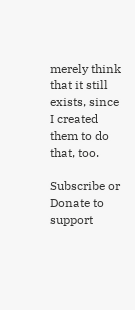merely think that it still exists, since I created them to do that, too.

Subscribe or Donate to support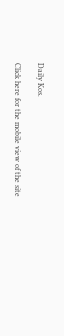Daily Kos.

Click here for the mobile view of the site